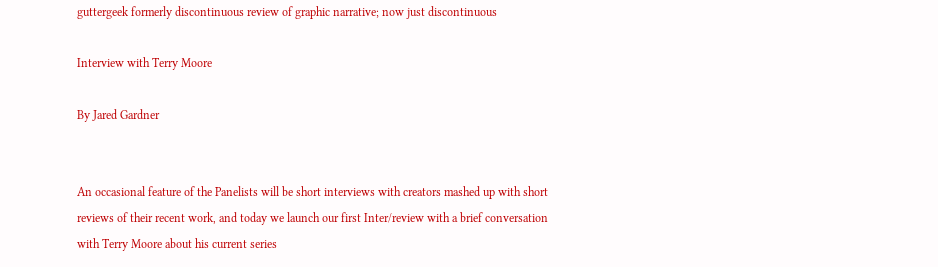guttergeek formerly discontinuous review of graphic narrative; now just discontinuous

Interview with Terry Moore

By Jared Gardner


An occasional feature of the Panelists will be short interviews with creators mashed up with short reviews of their recent work, and today we launch our first Inter/review with a brief conversation with Terry Moore about his current series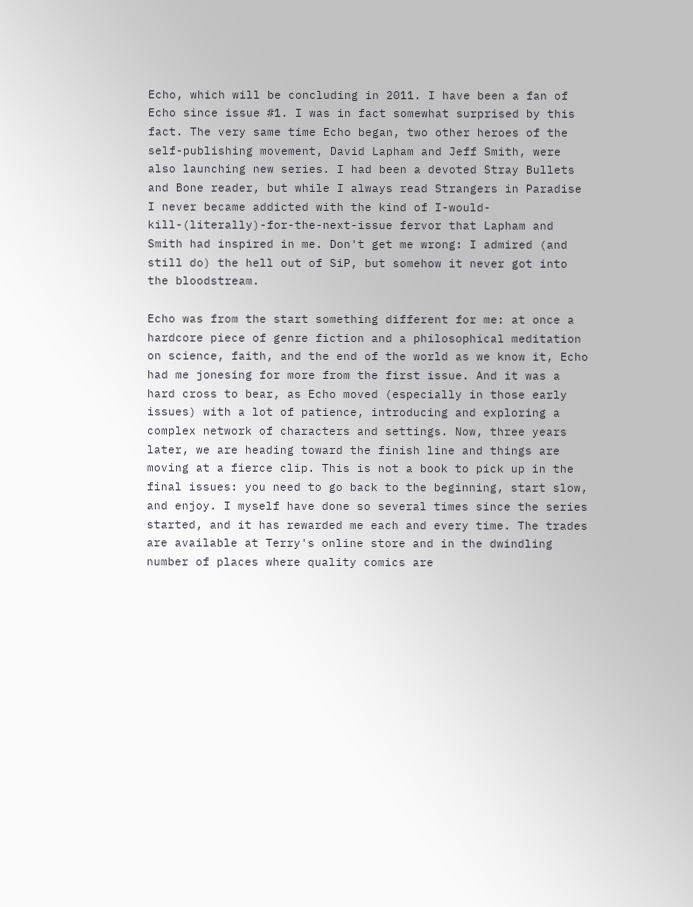Echo, which will be concluding in 2011. I have been a fan of Echo since issue #1. I was in fact somewhat surprised by this fact. The very same time Echo began, two other heroes of the self-publishing movement, David Lapham and Jeff Smith, were also launching new series. I had been a devoted Stray Bullets and Bone reader, but while I always read Strangers in Paradise I never became addicted with the kind of I-would-kill-(literally)-for-the-next-issue fervor that Lapham and Smith had inspired in me. Don't get me wrong: I admired (and still do) the hell out of SiP, but somehow it never got into the bloodstream.

Echo was from the start something different for me: at once a hardcore piece of genre fiction and a philosophical meditation on science, faith, and the end of the world as we know it, Echo had me jonesing for more from the first issue. And it was a hard cross to bear, as Echo moved (especially in those early issues) with a lot of patience, introducing and exploring a complex network of characters and settings. Now, three years later, we are heading toward the finish line and things are moving at a fierce clip. This is not a book to pick up in the final issues: you need to go back to the beginning, start slow, and enjoy. I myself have done so several times since the series started, and it has rewarded me each and every time. The trades are available at Terry's online store and in the dwindling number of places where quality comics are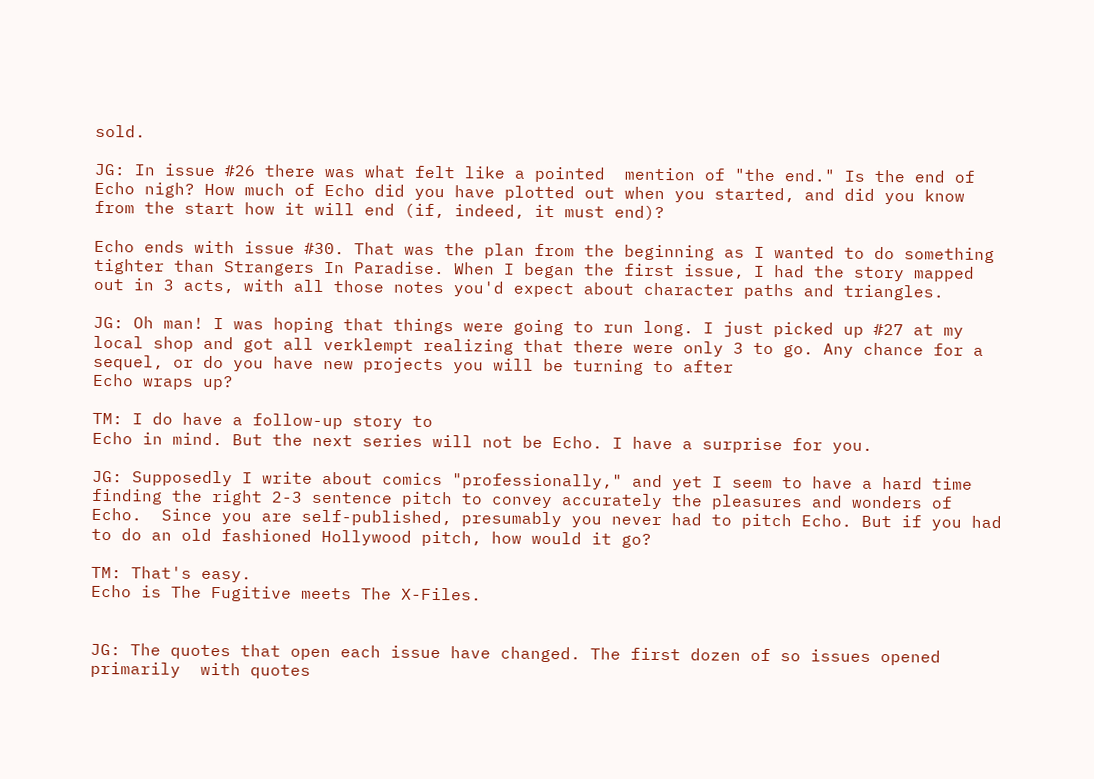sold.

JG: In issue #26 there was what felt like a pointed  mention of "the end." Is the end of Echo nigh? How much of Echo did you have plotted out when you started, and did you know from the start how it will end (if, indeed, it must end)?

Echo ends with issue #30. That was the plan from the beginning as I wanted to do something tighter than Strangers In Paradise. When I began the first issue, I had the story mapped out in 3 acts, with all those notes you'd expect about character paths and triangles.

JG: Oh man! I was hoping that things were going to run long. I just picked up #27 at my local shop and got all verklempt realizing that there were only 3 to go. Any chance for a sequel, or do you have new projects you will be turning to after
Echo wraps up?

TM: I do have a follow-up story to
Echo in mind. But the next series will not be Echo. I have a surprise for you.

JG: Supposedly I write about comics "professionally," and yet I seem to have a hard time finding the right 2-3 sentence pitch to convey accurately the pleasures and wonders of
Echo.  Since you are self-published, presumably you never had to pitch Echo. But if you had to do an old fashioned Hollywood pitch, how would it go?

TM: That's easy.
Echo is The Fugitive meets The X-Files.


JG: The quotes that open each issue have changed. The first dozen of so issues opened primarily  with quotes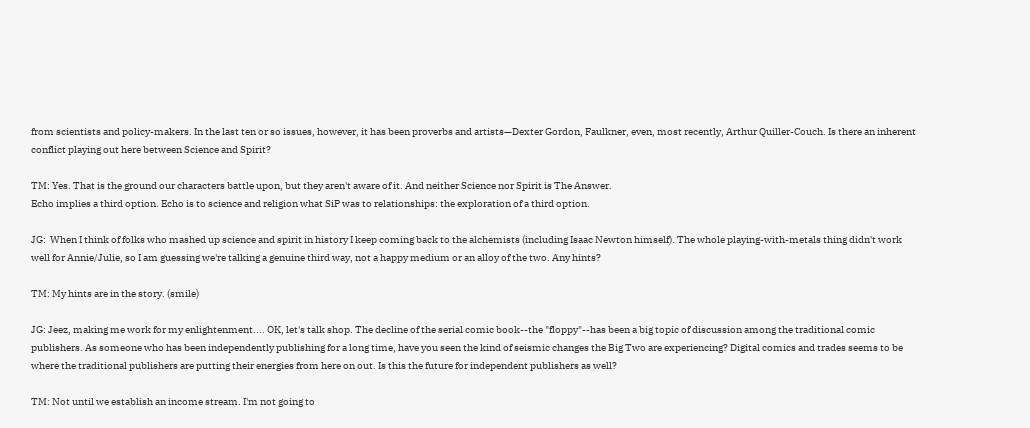from scientists and policy-makers. In the last ten or so issues, however, it has been proverbs and artists—Dexter Gordon, Faulkner, even, most recently, Arthur Quiller-Couch. Is there an inherent conflict playing out here between Science and Spirit?

TM: Yes. That is the ground our characters battle upon, but they aren't aware of it. And neither Science nor Spirit is The Answer.
Echo implies a third option. Echo is to science and religion what SiP was to relationships: the exploration of a third option.

JG:  When I think of folks who mashed up science and spirit in history I keep coming back to the alchemists (including Isaac Newton himself). The whole playing-with-metals thing didn't work well for Annie/Julie, so I am guessing we're talking a genuine third way, not a happy medium or an alloy of the two. Any hints?

TM: My hints are in the story. (smile)

JG: Jeez, making me work for my enlightenment.... OK, let's talk shop. The decline of the serial comic book--the "floppy"--has been a big topic of discussion among the traditional comic publishers. As someone who has been independently publishing for a long time, have you seen the kind of seismic changes the Big Two are experiencing? Digital comics and trades seems to be where the traditional publishers are putting their energies from here on out. Is this the future for independent publishers as well?

TM: Not until we establish an income stream. I'm not going to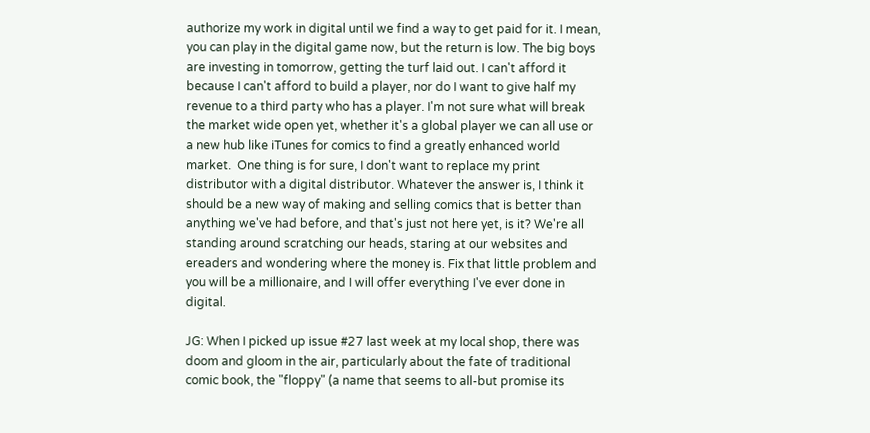authorize my work in digital until we find a way to get paid for it. I mean, you can play in the digital game now, but the return is low. The big boys are investing in tomorrow, getting the turf laid out. I can't afford it because I can't afford to build a player, nor do I want to give half my revenue to a third party who has a player. I'm not sure what will break the market wide open yet, whether it's a global player we can all use or a new hub like iTunes for comics to find a greatly enhanced world market.  One thing is for sure, I don't want to replace my print distributor with a digital distributor. Whatever the answer is, I think it should be a new way of making and selling comics that is better than anything we've had before, and that's just not here yet, is it? We're all standing around scratching our heads, staring at our websites and ereaders and wondering where the money is. Fix that little problem and you will be a millionaire, and I will offer everything I've ever done in digital.

JG: When I picked up issue #27 last week at my local shop, there was doom and gloom in the air, particularly about the fate of traditional comic book, the "floppy" (a name that seems to all-but promise its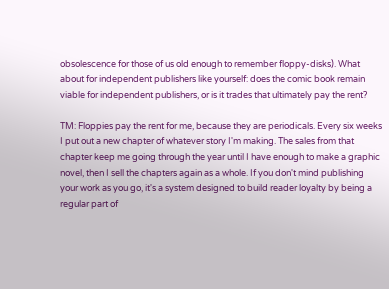obsolescence for those of us old enough to remember floppy-disks). What about for independent publishers like yourself: does the comic book remain viable for independent publishers, or is it trades that ultimately pay the rent?

TM: Floppies pay the rent for me, because they are periodicals. Every six weeks I put out a new chapter of whatever story I'm making. The sales from that chapter keep me going through the year until I have enough to make a graphic novel, then I sell the chapters again as a whole. If you don't mind publishing your work as you go, it's a system designed to build reader loyalty by being a regular part of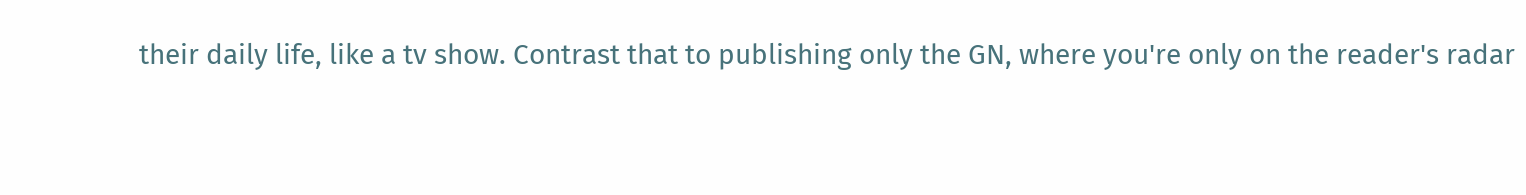their daily life, like a tv show. Contrast that to publishing only the GN, where you're only on the reader's radar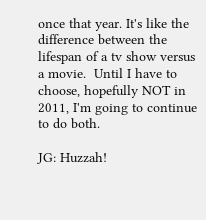once that year. It's like the difference between the lifespan of a tv show versus a movie.  Until I have to choose, hopefully NOT in 2011, I'm going to continue to do both.

JG: Huzzah!